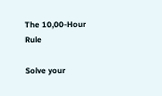The 10,00-Hour Rule

Solve your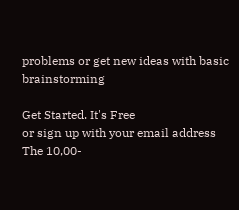problems or get new ideas with basic brainstorming

Get Started. It's Free
or sign up with your email address
The 10,00-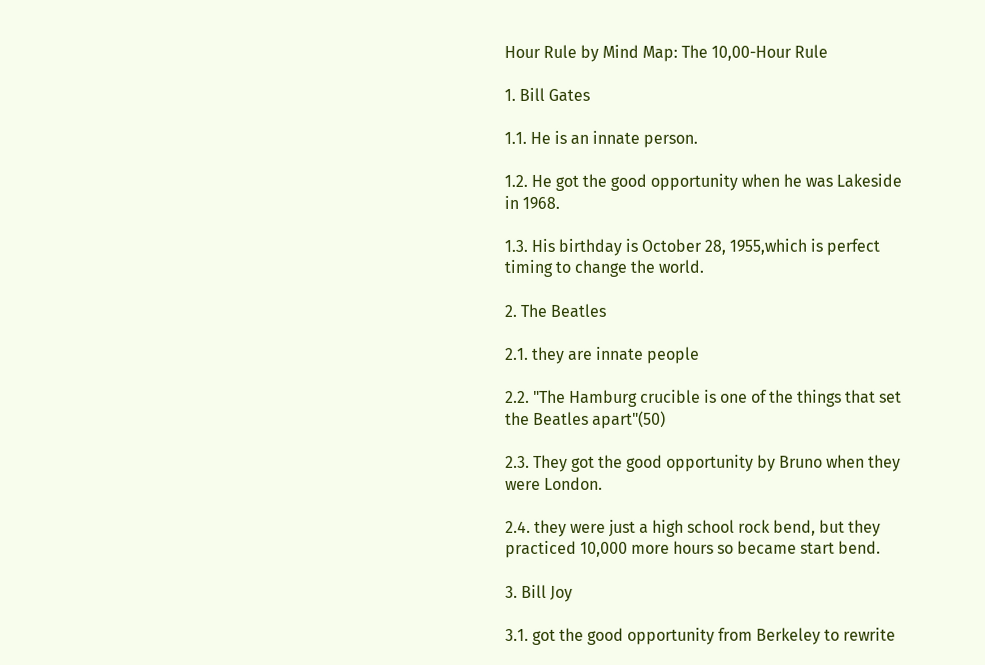Hour Rule by Mind Map: The 10,00-Hour Rule

1. Bill Gates

1.1. He is an innate person.

1.2. He got the good opportunity when he was Lakeside in 1968.

1.3. His birthday is October 28, 1955,which is perfect timing to change the world.

2. The Beatles

2.1. they are innate people

2.2. "The Hamburg crucible is one of the things that set the Beatles apart"(50)

2.3. They got the good opportunity by Bruno when they were London.

2.4. they were just a high school rock bend, but they practiced 10,000 more hours so became start bend.

3. Bill Joy

3.1. got the good opportunity from Berkeley to rewrite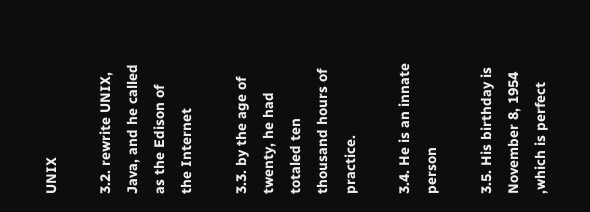UNIX

3.2. rewrite UNIX, Java, and he called as the Edison of the Internet

3.3. by the age of twenty, he had totaled ten thousand hours of practice.

3.4. He is an innate person

3.5. His birthday is November 8, 1954 ,which is perfect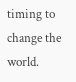timing to change the world.